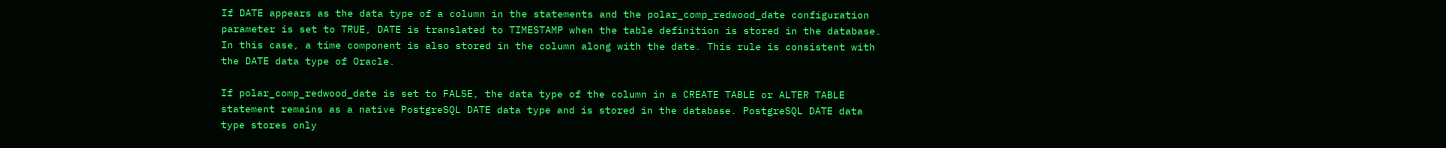If DATE appears as the data type of a column in the statements and the polar_comp_redwood_date configuration parameter is set to TRUE, DATE is translated to TIMESTAMP when the table definition is stored in the database. In this case, a time component is also stored in the column along with the date. This rule is consistent with the DATE data type of Oracle.

If polar_comp_redwood_date is set to FALSE, the data type of the column in a CREATE TABLE or ALTER TABLE statement remains as a native PostgreSQL DATE data type and is stored in the database. PostgreSQL DATE data type stores only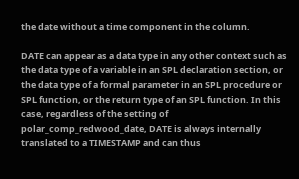the date without a time component in the column.

DATE can appear as a data type in any other context such as the data type of a variable in an SPL declaration section, or the data type of a formal parameter in an SPL procedure or SPL function, or the return type of an SPL function. In this case, regardless of the setting of polar_comp_redwood_date, DATE is always internally translated to a TIMESTAMP and can thus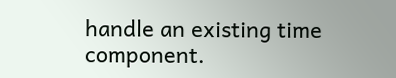handle an existing time component.